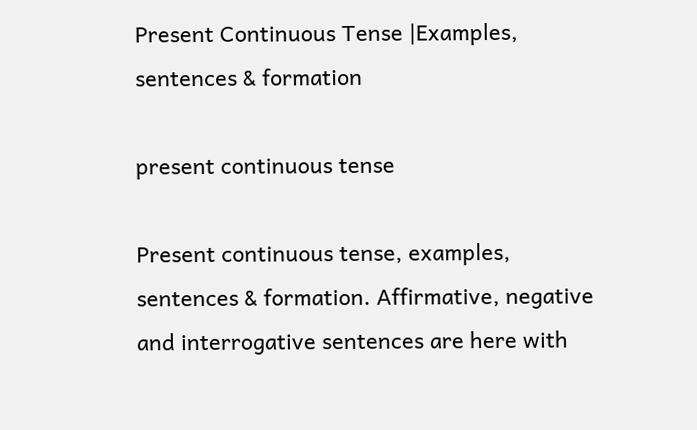Present Continuous Tense |Examples, sentences & formation

present continuous tense

Present continuous tense, examples, sentences & formation. Affirmative, negative and interrogative sentences are here with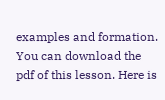examples and formation. You can download the pdf of this lesson. Here is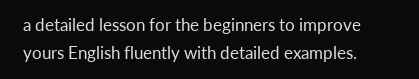a detailed lesson for the beginners to improve yours English fluently with detailed examples.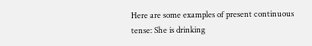Here are some examples of present continuous tense: She is drinking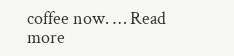coffee now. … Read more